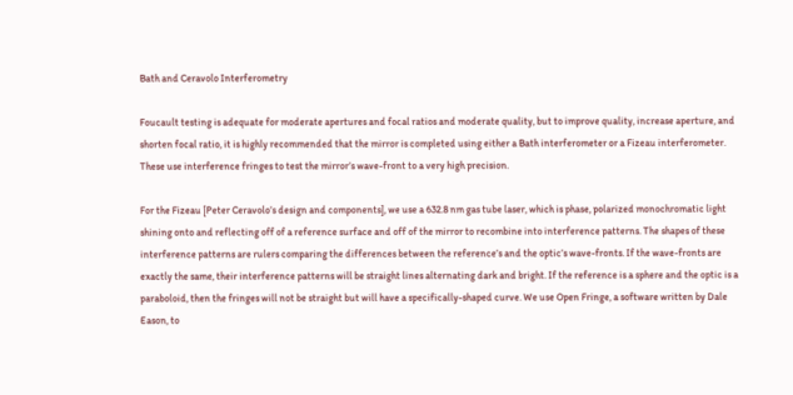Bath and Ceravolo Interferometry

Foucault testing is adequate for moderate apertures and focal ratios and moderate quality, but to improve quality, increase aperture, and shorten focal ratio, it is highly recommended that the mirror is completed using either a Bath interferometer or a Fizeau interferometer. These use interference fringes to test the mirror’s wave-front to a very high precision.

For the Fizeau [Peter Ceravolo’s design and components], we use a 632.8 nm gas tube laser, which is phase, polarized monochromatic light shining onto and reflecting off of a reference surface and off of the mirror to recombine into interference patterns. The shapes of these interference patterns are rulers comparing the differences between the reference’s and the optic’s wave-fronts. If the wave-fronts are exactly the same, their interference patterns will be straight lines alternating dark and bright. If the reference is a sphere and the optic is a paraboloid, then the fringes will not be straight but will have a specifically-shaped curve. We use Open Fringe, a software written by Dale Eason, to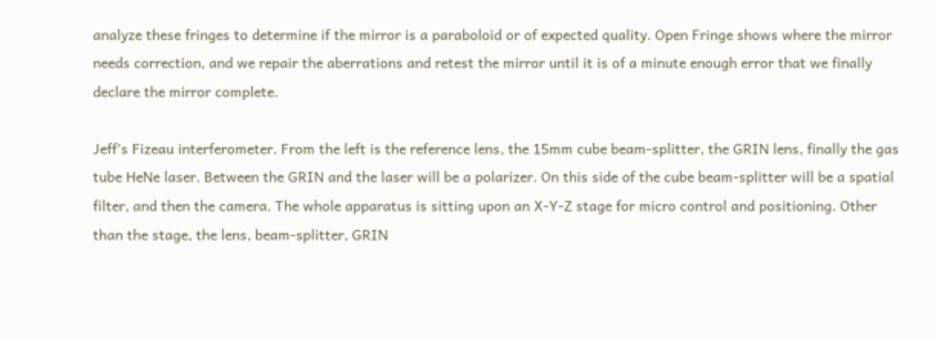analyze these fringes to determine if the mirror is a paraboloid or of expected quality. Open Fringe shows where the mirror needs correction, and we repair the aberrations and retest the mirror until it is of a minute enough error that we finally declare the mirror complete.

Jeff’s Fizeau interferometer. From the left is the reference lens, the 15mm cube beam-splitter, the GRIN lens, finally the gas tube HeNe laser. Between the GRIN and the laser will be a polarizer. On this side of the cube beam-splitter will be a spatial filter, and then the camera. The whole apparatus is sitting upon an X-Y-Z stage for micro control and positioning. Other than the stage, the lens, beam-splitter, GRIN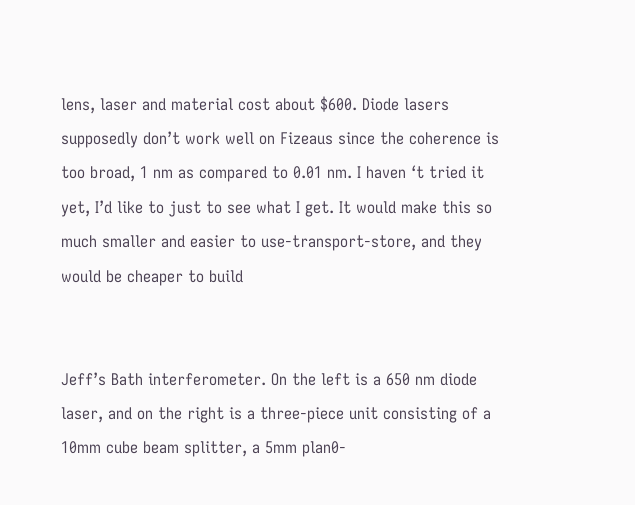lens, laser and material cost about $600. Diode lasers supposedly don’t work well on Fizeaus since the coherence is too broad, 1 nm as compared to 0.01 nm. I haven ‘t tried it yet, I’d like to just to see what I get. It would make this so much smaller and easier to use-transport-store, and they would be cheaper to build


Jeff’s Bath interferometer. On the left is a 650 nm diode laser, and on the right is a three-piece unit consisting of a 10mm cube beam splitter, a 5mm plan0-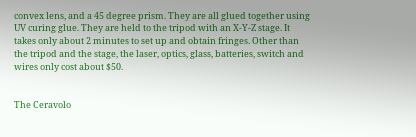convex lens, and a 45 degree prism. They are all glued together using UV curing glue. They are held to the tripod with an X-Y-Z stage. It takes only about 2 minutes to set up and obtain fringes. Other than the tripod and the stage, the laser, optics, glass, batteries, switch and wires only cost about $50.


The Ceravolo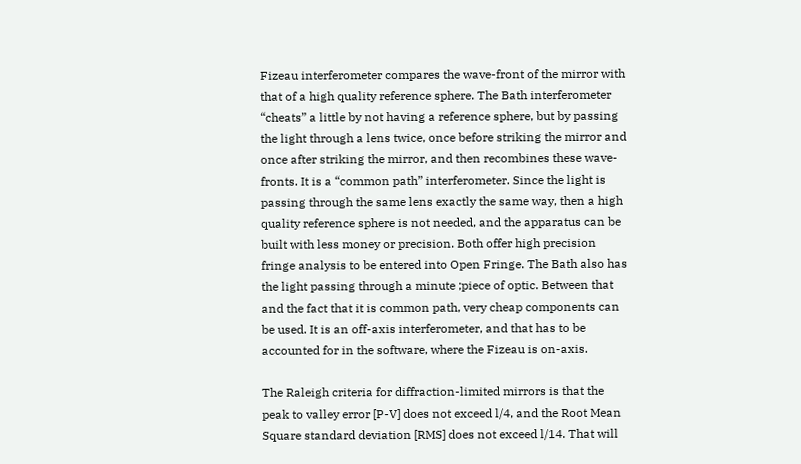Fizeau interferometer compares the wave-front of the mirror with that of a high quality reference sphere. The Bath interferometer “cheats” a little by not having a reference sphere, but by passing the light through a lens twice, once before striking the mirror and once after striking the mirror, and then recombines these wave-fronts. It is a “common path” interferometer. Since the light is passing through the same lens exactly the same way, then a high quality reference sphere is not needed, and the apparatus can be built with less money or precision. Both offer high precision fringe analysis to be entered into Open Fringe. The Bath also has the light passing through a minute ;piece of optic. Between that and the fact that it is common path, very cheap components can be used. It is an off-axis interferometer, and that has to be accounted for in the software, where the Fizeau is on-axis.

The Raleigh criteria for diffraction-limited mirrors is that the peak to valley error [P-V] does not exceed l/4, and the Root Mean Square standard deviation [RMS] does not exceed l/14. That will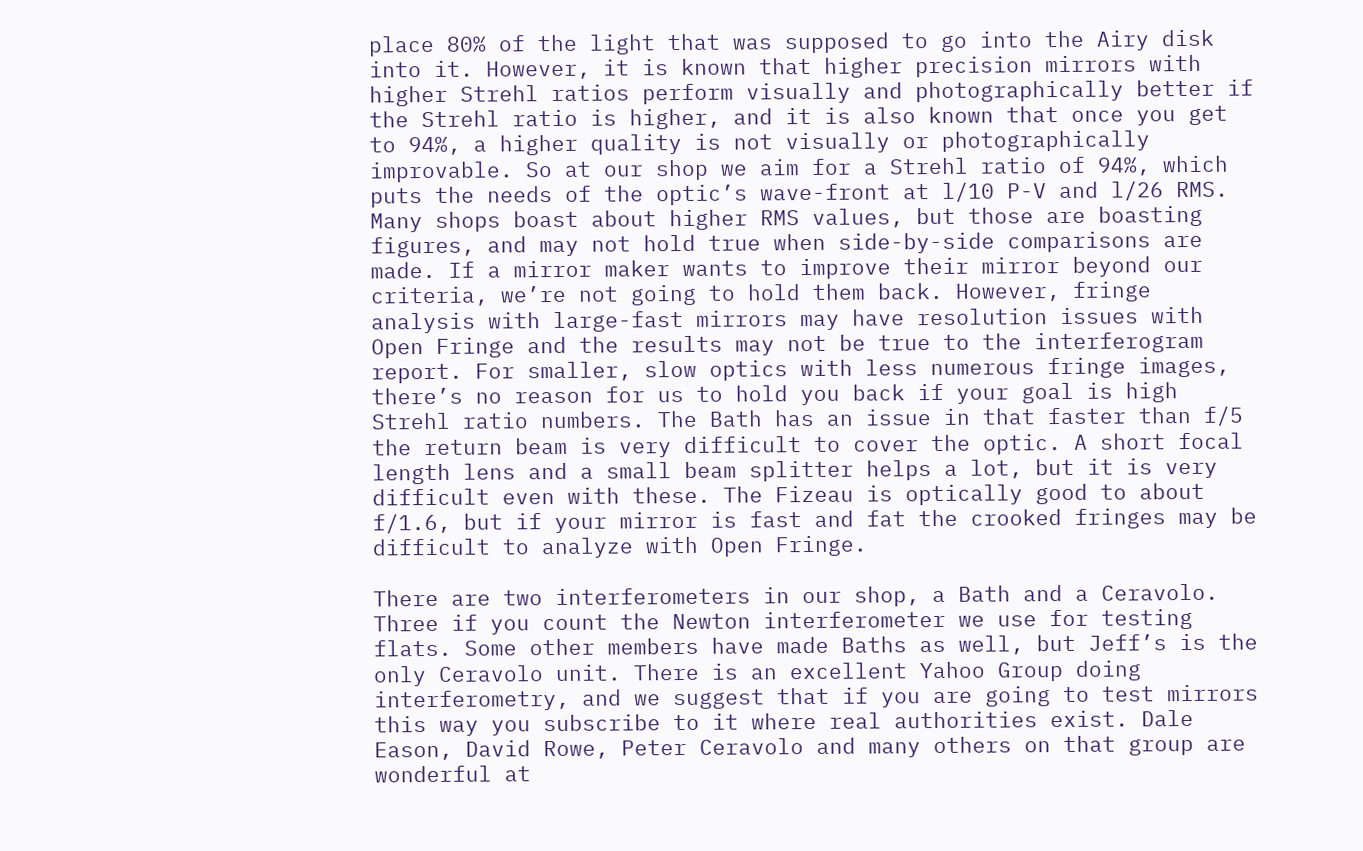place 80% of the light that was supposed to go into the Airy disk into it. However, it is known that higher precision mirrors with higher Strehl ratios perform visually and photographically better if the Strehl ratio is higher, and it is also known that once you get to 94%, a higher quality is not visually or photographically improvable. So at our shop we aim for a Strehl ratio of 94%, which puts the needs of the optic’s wave-front at l/10 P-V and l/26 RMS. Many shops boast about higher RMS values, but those are boasting figures, and may not hold true when side-by-side comparisons are made. If a mirror maker wants to improve their mirror beyond our criteria, we’re not going to hold them back. However, fringe analysis with large-fast mirrors may have resolution issues with Open Fringe and the results may not be true to the interferogram report. For smaller, slow optics with less numerous fringe images, there’s no reason for us to hold you back if your goal is high Strehl ratio numbers. The Bath has an issue in that faster than f/5 the return beam is very difficult to cover the optic. A short focal length lens and a small beam splitter helps a lot, but it is very difficult even with these. The Fizeau is optically good to about f/1.6, but if your mirror is fast and fat the crooked fringes may be difficult to analyze with Open Fringe.

There are two interferometers in our shop, a Bath and a Ceravolo. Three if you count the Newton interferometer we use for testing flats. Some other members have made Baths as well, but Jeff’s is the only Ceravolo unit. There is an excellent Yahoo Group doing interferometry, and we suggest that if you are going to test mirrors this way you subscribe to it where real authorities exist. Dale Eason, David Rowe, Peter Ceravolo and many others on that group are wonderful at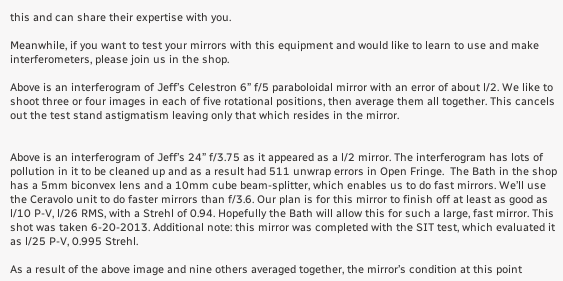this and can share their expertise with you.

Meanwhile, if you want to test your mirrors with this equipment and would like to learn to use and make interferometers, please join us in the shop.

Above is an interferogram of Jeff’s Celestron 6” f/5 paraboloidal mirror with an error of about l/2. We like to shoot three or four images in each of five rotational positions, then average them all together. This cancels out the test stand astigmatism leaving only that which resides in the mirror.


Above is an interferogram of Jeff’s 24” f/3.75 as it appeared as a l/2 mirror. The interferogram has lots of pollution in it to be cleaned up and as a result had 511 unwrap errors in Open Fringe.  The Bath in the shop has a 5mm biconvex lens and a 10mm cube beam-splitter, which enables us to do fast mirrors. We’ll use the Ceravolo unit to do faster mirrors than f/3.6. Our plan is for this mirror to finish off at least as good as l/10 P-V, l/26 RMS, with a Strehl of 0.94. Hopefully the Bath will allow this for such a large, fast mirror. This shot was taken 6-20-2013. Additional note: this mirror was completed with the SIT test, which evaluated it as l/25 P-V, 0.995 Strehl.

As a result of the above image and nine others averaged together, the mirror’s condition at this point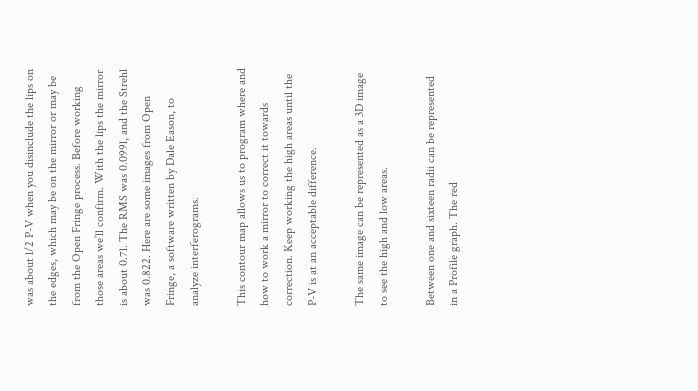was about l/2 P-V when you disinclude the lips on the edges, which may be on the mirror or may be from the Open Fringe process. Before working those areas we’ll confirm. With the lips the mirror is about 0.7l. The RMS was 0.099l, and the Strehl was 0.822. Here are some images from Open Fringe, a software written by Dale Eason, to analyze interferograms.

This contour map allows us to program where and how to work a mirror to correct it towards correction. Keep working the high areas until the P-V is at an acceptable difference.

The same image can be represented as a 3D image to see the high and low areas.

Between one and sixteen radii can be represented in a Profile graph. The red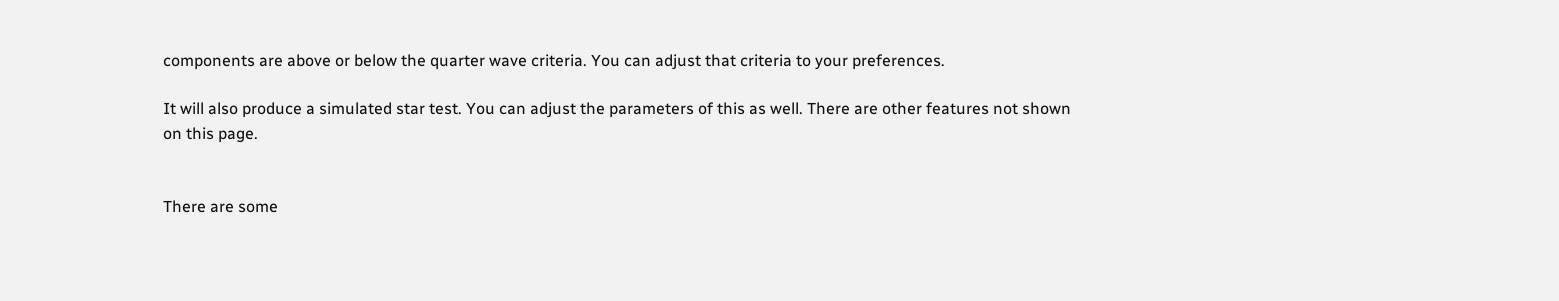components are above or below the quarter wave criteria. You can adjust that criteria to your preferences.

It will also produce a simulated star test. You can adjust the parameters of this as well. There are other features not shown on this page.


There are some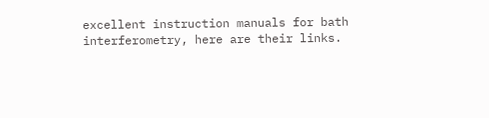excellent instruction manuals for bath interferometry, here are their links.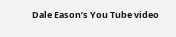Dale Eason’s You Tube video